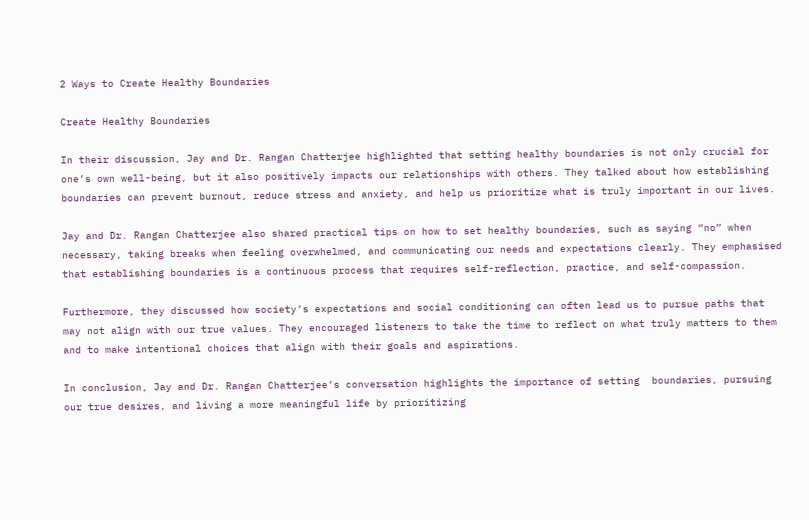2 Ways to Create Healthy Boundaries

Create Healthy Boundaries

In their discussion, Jay and Dr. Rangan Chatterjee highlighted that setting healthy boundaries is not only crucial for one’s own well-being, but it also positively impacts our relationships with others. They talked about how establishing boundaries can prevent burnout, reduce stress and anxiety, and help us prioritize what is truly important in our lives.

Jay and Dr. Rangan Chatterjee also shared practical tips on how to set healthy boundaries, such as saying “no” when necessary, taking breaks when feeling overwhelmed, and communicating our needs and expectations clearly. They emphasised that establishing boundaries is a continuous process that requires self-reflection, practice, and self-compassion.

Furthermore, they discussed how society’s expectations and social conditioning can often lead us to pursue paths that may not align with our true values. They encouraged listeners to take the time to reflect on what truly matters to them and to make intentional choices that align with their goals and aspirations.

In conclusion, Jay and Dr. Rangan Chatterjee’s conversation highlights the importance of setting  boundaries, pursuing our true desires, and living a more meaningful life by prioritizing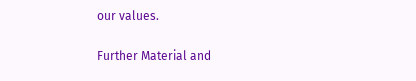our values.

Further Material and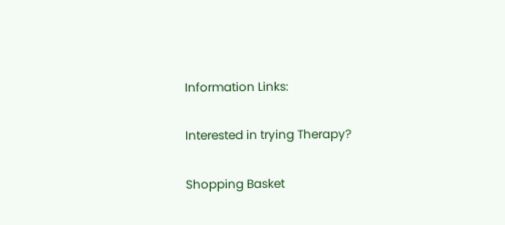Information Links:

Interested in trying Therapy?

Shopping Basket